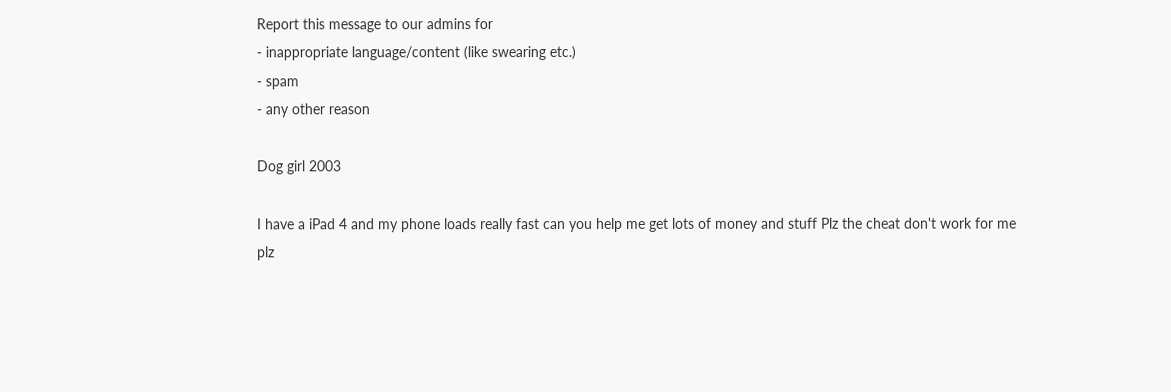Report this message to our admins for
- inappropriate language/content (like swearing etc.)
- spam
- any other reason

Dog girl 2003

I have a iPad 4 and my phone loads really fast can you help me get lots of money and stuff Plz the cheat don't work for me plz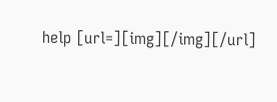help [url=][img][/img][/url]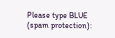Please type BLUE
(spam protection):